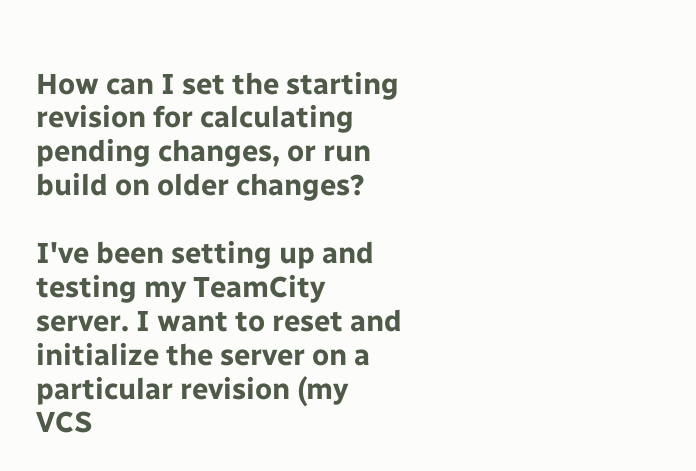How can I set the starting revision for calculating pending changes, or run build on older changes?

I've been setting up and testing my TeamCity server. I want to reset and initialize the server on a particular revision (my VCS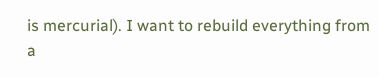is mercurial). I want to rebuild everything from a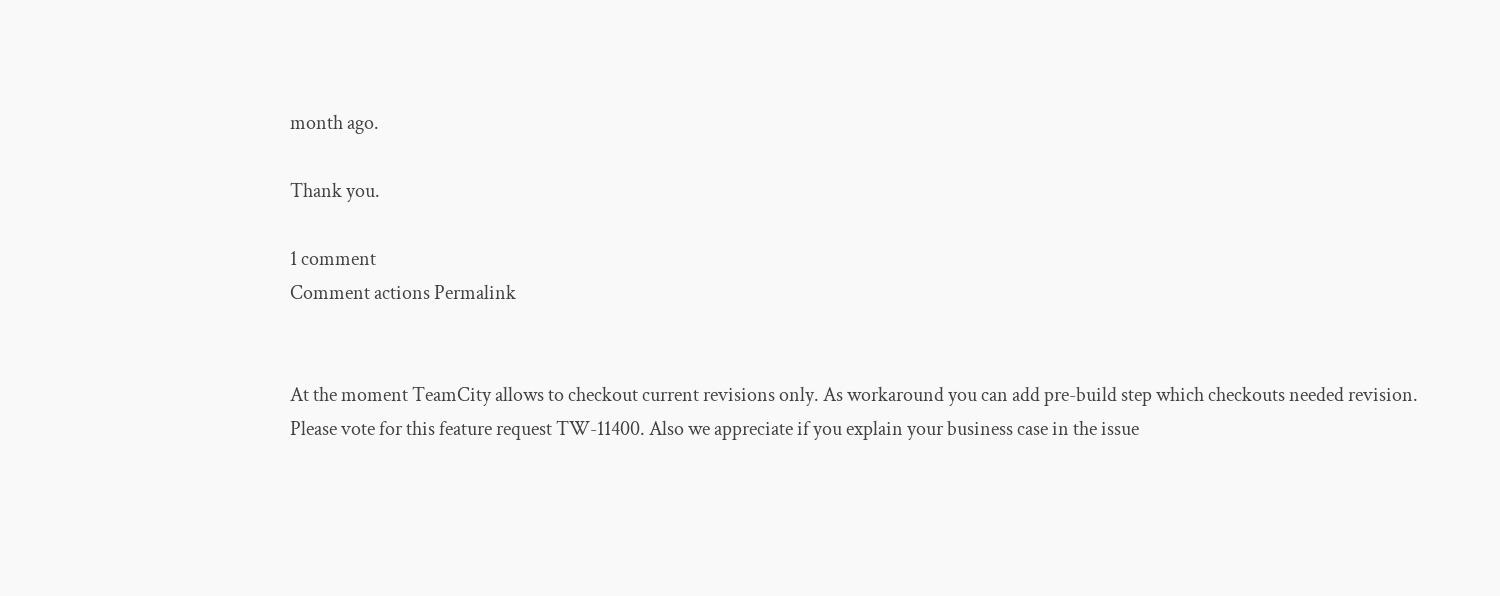month ago.

Thank you.

1 comment
Comment actions Permalink


At the moment TeamCity allows to checkout current revisions only. As workaround you can add pre-build step which checkouts needed revision.
Please vote for this feature request TW-11400. Also we appreciate if you explain your business case in the issue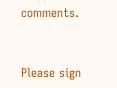comments.


Please sign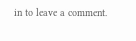in to leave a comment.